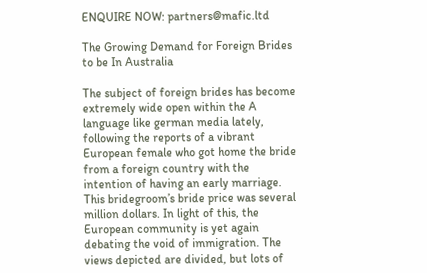ENQUIRE NOW: partners@mafic.ltd

The Growing Demand for Foreign Brides to be In Australia

The subject of foreign brides has become extremely wide open within the A language like german media lately, following the reports of a vibrant European female who got home the bride from a foreign country with the intention of having an early marriage. This bridegroom’s bride price was several million dollars. In light of this, the European community is yet again debating the void of immigration. The views depicted are divided, but lots of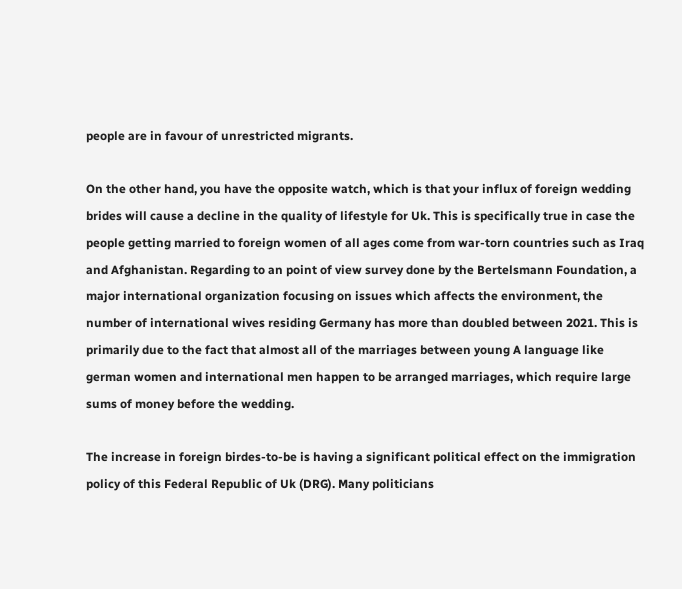people are in favour of unrestricted migrants.

On the other hand, you have the opposite watch, which is that your influx of foreign wedding brides will cause a decline in the quality of lifestyle for Uk. This is specifically true in case the people getting married to foreign women of all ages come from war-torn countries such as Iraq and Afghanistan. Regarding to an point of view survey done by the Bertelsmann Foundation, a major international organization focusing on issues which affects the environment, the number of international wives residing Germany has more than doubled between 2021. This is primarily due to the fact that almost all of the marriages between young A language like german women and international men happen to be arranged marriages, which require large sums of money before the wedding.

The increase in foreign birdes-to-be is having a significant political effect on the immigration policy of this Federal Republic of Uk (DRG). Many politicians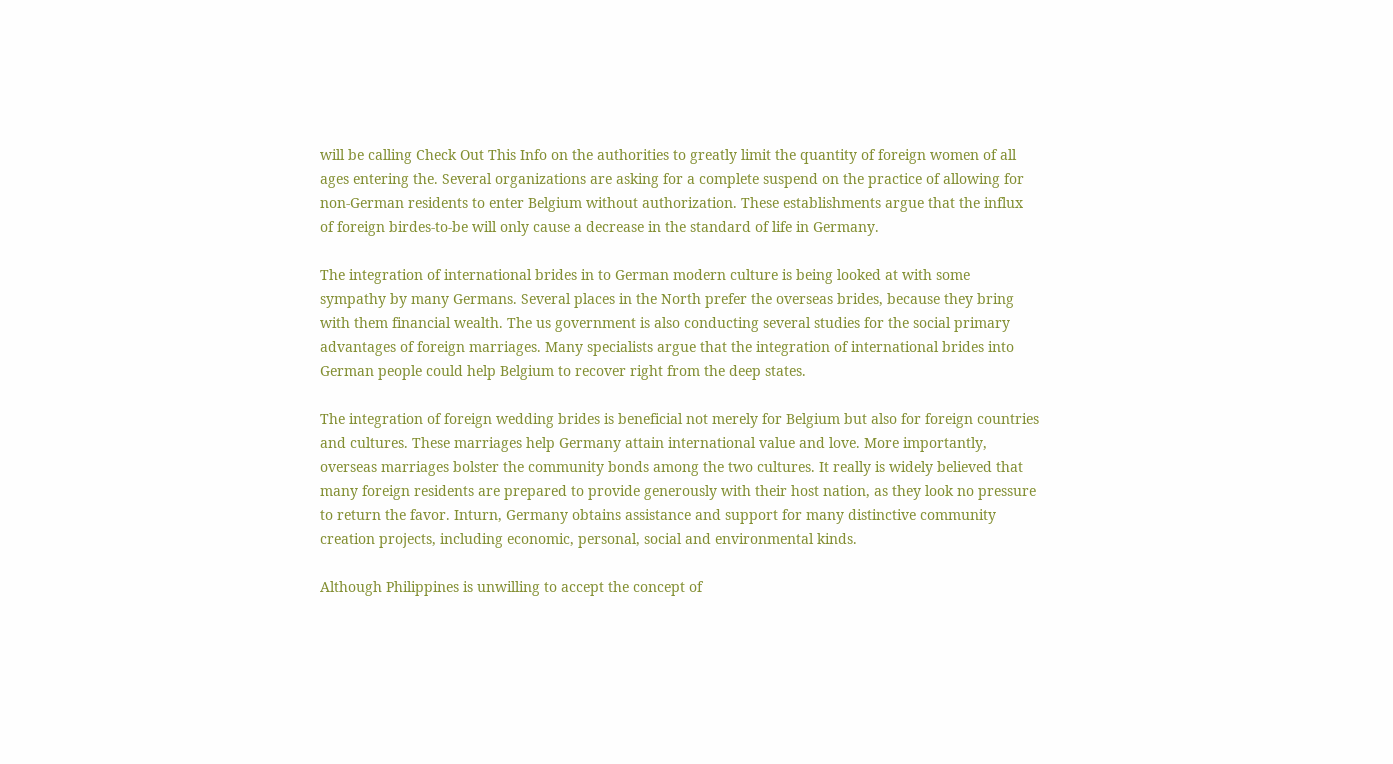will be calling Check Out This Info on the authorities to greatly limit the quantity of foreign women of all ages entering the. Several organizations are asking for a complete suspend on the practice of allowing for non-German residents to enter Belgium without authorization. These establishments argue that the influx of foreign birdes-to-be will only cause a decrease in the standard of life in Germany.

The integration of international brides in to German modern culture is being looked at with some sympathy by many Germans. Several places in the North prefer the overseas brides, because they bring with them financial wealth. The us government is also conducting several studies for the social primary advantages of foreign marriages. Many specialists argue that the integration of international brides into German people could help Belgium to recover right from the deep states.

The integration of foreign wedding brides is beneficial not merely for Belgium but also for foreign countries and cultures. These marriages help Germany attain international value and love. More importantly, overseas marriages bolster the community bonds among the two cultures. It really is widely believed that many foreign residents are prepared to provide generously with their host nation, as they look no pressure to return the favor. Inturn, Germany obtains assistance and support for many distinctive community creation projects, including economic, personal, social and environmental kinds.

Although Philippines is unwilling to accept the concept of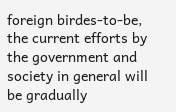foreign birdes-to-be, the current efforts by the government and society in general will be gradually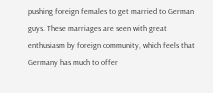pushing foreign females to get married to German guys. These marriages are seen with great enthusiasm by foreign community, which feels that Germany has much to offer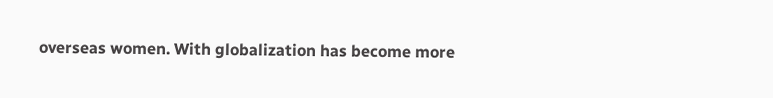overseas women. With globalization has become more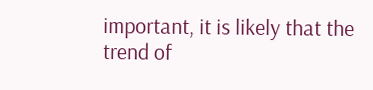important, it is likely that the trend of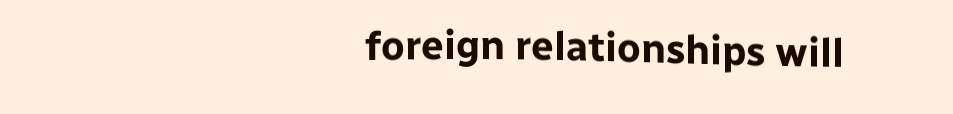foreign relationships will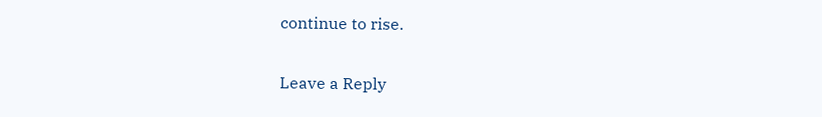continue to rise.

Leave a Reply